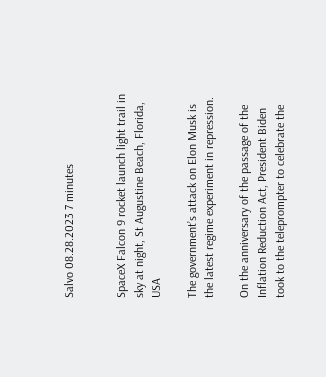Salvo 08.28.2023 7 minutes


SpaceX Falcon 9 rocket launch light trail in sky at night, St Augustine Beach, Florida, USA

The government’s attack on Elon Musk is the latest regime experiment in repression.

On the anniversary of the passage of the Inflation Reduction Act, President Biden took to the teleprompter to celebrate the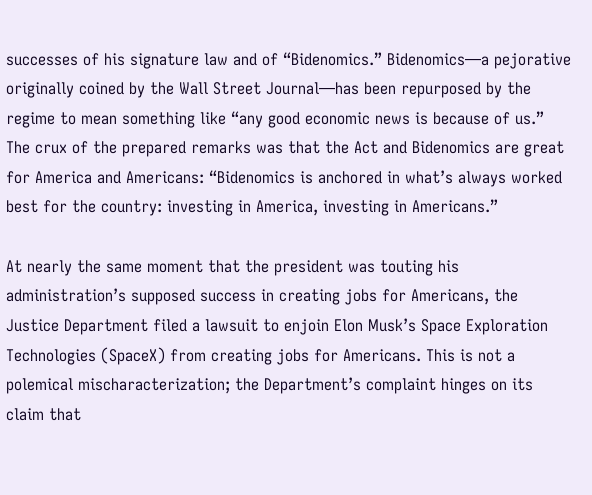successes of his signature law and of “Bidenomics.” Bidenomics—a pejorative originally coined by the Wall Street Journal—has been repurposed by the regime to mean something like “any good economic news is because of us.” The crux of the prepared remarks was that the Act and Bidenomics are great for America and Americans: “Bidenomics is anchored in what’s always worked best for the country: investing in America, investing in Americans.”

At nearly the same moment that the president was touting his administration’s supposed success in creating jobs for Americans, the Justice Department filed a lawsuit to enjoin Elon Musk’s Space Exploration Technologies (SpaceX) from creating jobs for Americans. This is not a polemical mischaracterization; the Department’s complaint hinges on its claim that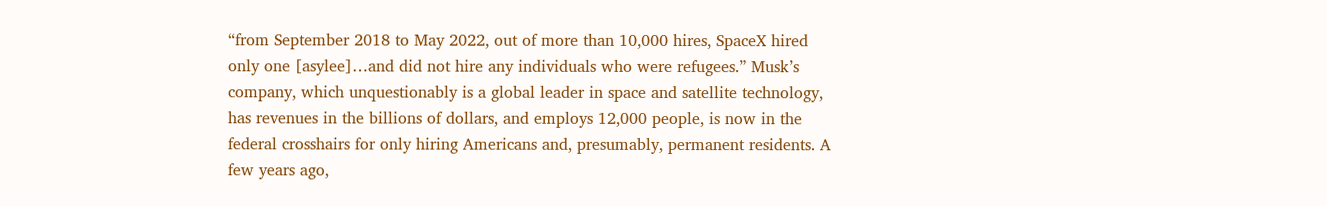“from September 2018 to May 2022, out of more than 10,000 hires, SpaceX hired only one [asylee]…and did not hire any individuals who were refugees.” Musk’s company, which unquestionably is a global leader in space and satellite technology, has revenues in the billions of dollars, and employs 12,000 people, is now in the federal crosshairs for only hiring Americans and, presumably, permanent residents. A few years ago,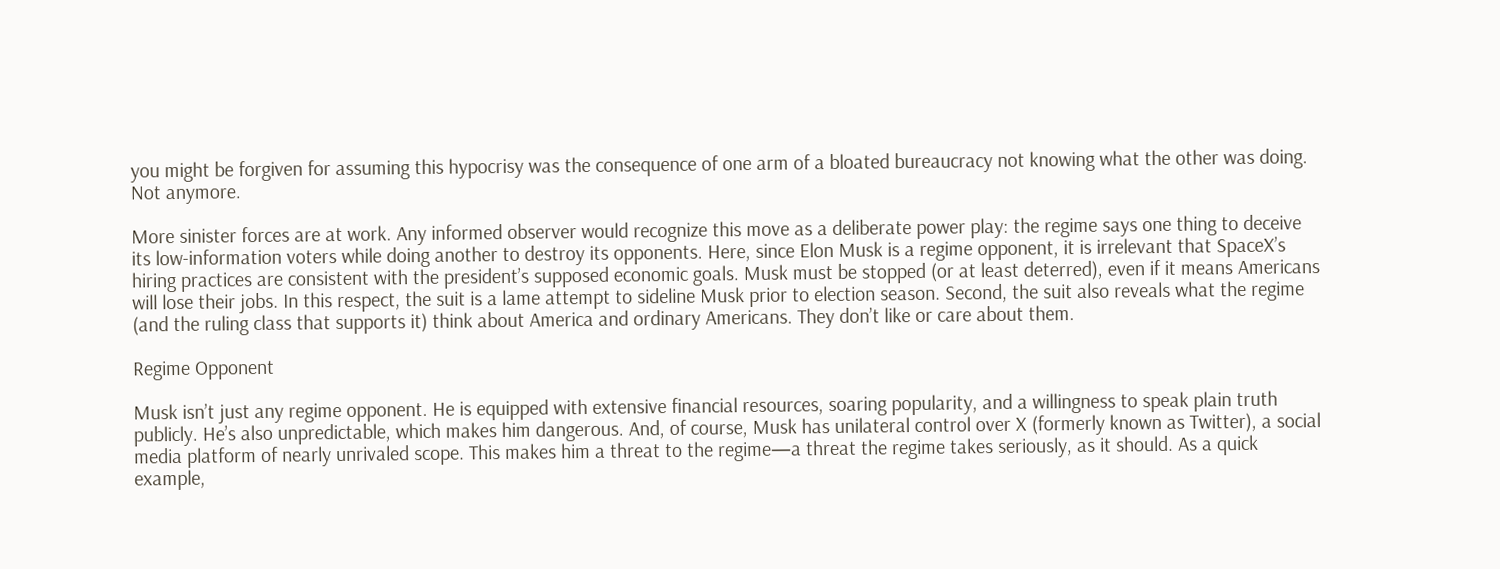you might be forgiven for assuming this hypocrisy was the consequence of one arm of a bloated bureaucracy not knowing what the other was doing. Not anymore.

More sinister forces are at work. Any informed observer would recognize this move as a deliberate power play: the regime says one thing to deceive its low-information voters while doing another to destroy its opponents. Here, since Elon Musk is a regime opponent, it is irrelevant that SpaceX’s hiring practices are consistent with the president’s supposed economic goals. Musk must be stopped (or at least deterred), even if it means Americans will lose their jobs. In this respect, the suit is a lame attempt to sideline Musk prior to election season. Second, the suit also reveals what the regime (and the ruling class that supports it) think about America and ordinary Americans. They don’t like or care about them.

Regime Opponent

Musk isn’t just any regime opponent. He is equipped with extensive financial resources, soaring popularity, and a willingness to speak plain truth publicly. He’s also unpredictable, which makes him dangerous. And, of course, Musk has unilateral control over X (formerly known as Twitter), a social media platform of nearly unrivaled scope. This makes him a threat to the regime—a threat the regime takes seriously, as it should. As a quick example,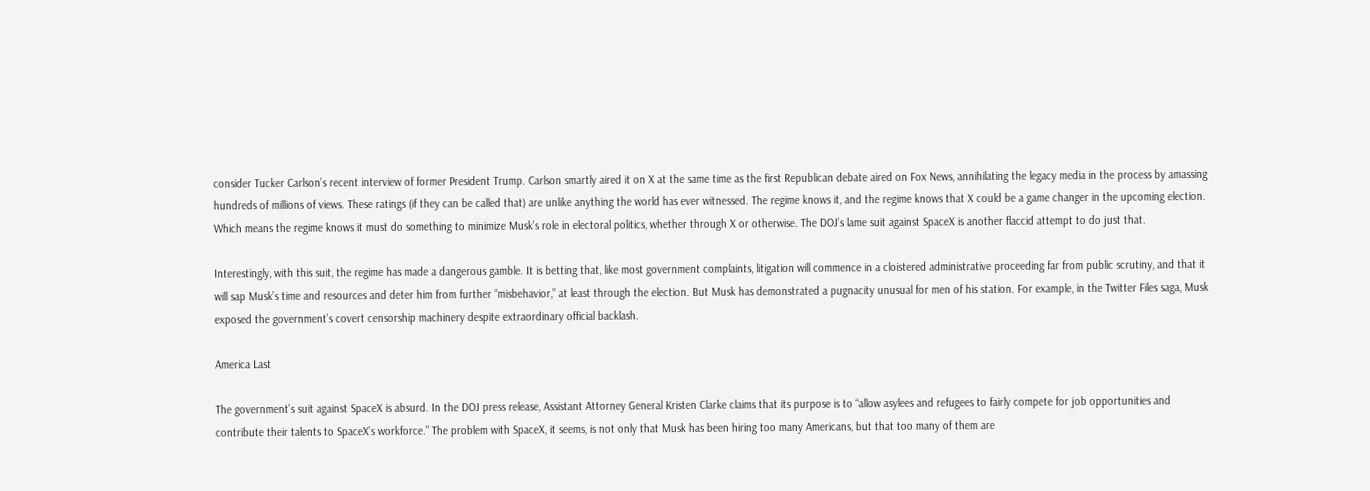consider Tucker Carlson’s recent interview of former President Trump. Carlson smartly aired it on X at the same time as the first Republican debate aired on Fox News, annihilating the legacy media in the process by amassing hundreds of millions of views. These ratings (if they can be called that) are unlike anything the world has ever witnessed. The regime knows it, and the regime knows that X could be a game changer in the upcoming election. Which means the regime knows it must do something to minimize Musk’s role in electoral politics, whether through X or otherwise. The DOJ’s lame suit against SpaceX is another flaccid attempt to do just that.

Interestingly, with this suit, the regime has made a dangerous gamble. It is betting that, like most government complaints, litigation will commence in a cloistered administrative proceeding far from public scrutiny, and that it will sap Musk’s time and resources and deter him from further “misbehavior,” at least through the election. But Musk has demonstrated a pugnacity unusual for men of his station. For example, in the Twitter Files saga, Musk exposed the government’s covert censorship machinery despite extraordinary official backlash.

America Last

The government’s suit against SpaceX is absurd. In the DOJ press release, Assistant Attorney General Kristen Clarke claims that its purpose is to “allow asylees and refugees to fairly compete for job opportunities and contribute their talents to SpaceX’s workforce.” The problem with SpaceX, it seems, is not only that Musk has been hiring too many Americans, but that too many of them are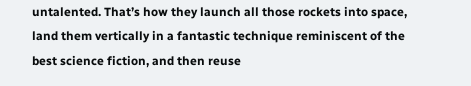untalented. That’s how they launch all those rockets into space, land them vertically in a fantastic technique reminiscent of the best science fiction, and then reuse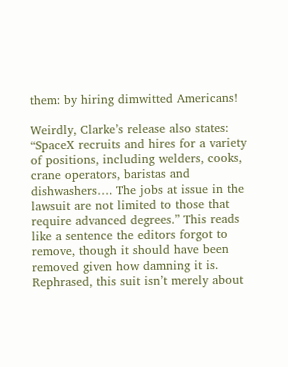them: by hiring dimwitted Americans!

Weirdly, Clarke’s release also states: “SpaceX recruits and hires for a variety of positions, including welders, cooks, crane operators, baristas and dishwashers…. The jobs at issue in the lawsuit are not limited to those that require advanced degrees.” This reads like a sentence the editors forgot to remove, though it should have been removed given how damning it is. Rephrased, this suit isn’t merely about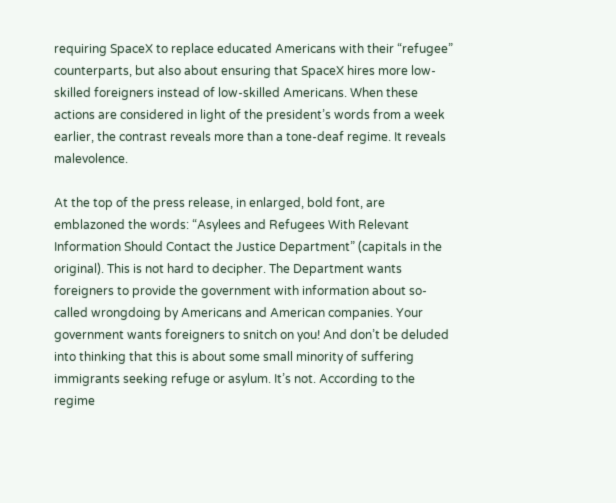requiring SpaceX to replace educated Americans with their “refugee” counterparts, but also about ensuring that SpaceX hires more low-skilled foreigners instead of low-skilled Americans. When these actions are considered in light of the president’s words from a week earlier, the contrast reveals more than a tone-deaf regime. It reveals malevolence.

At the top of the press release, in enlarged, bold font, are emblazoned the words: “Asylees and Refugees With Relevant Information Should Contact the Justice Department” (capitals in the original). This is not hard to decipher. The Department wants foreigners to provide the government with information about so-called wrongdoing by Americans and American companies. Your government wants foreigners to snitch on you! And don’t be deluded into thinking that this is about some small minority of suffering immigrants seeking refuge or asylum. It’s not. According to the regime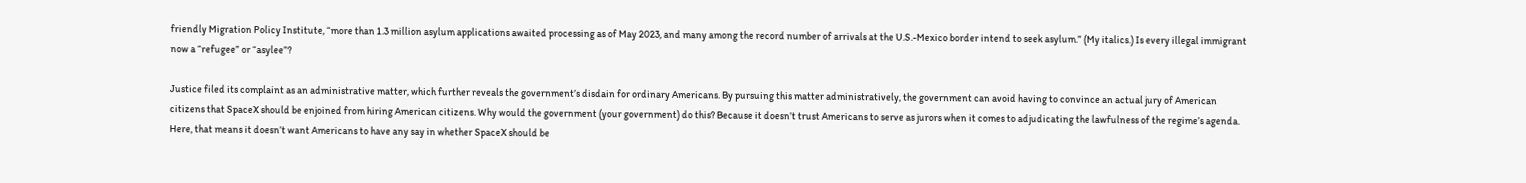friendly Migration Policy Institute, “more than 1.3 million asylum applications awaited processing as of May 2023, and many among the record number of arrivals at the U.S.-Mexico border intend to seek asylum.” (My italics.) Is every illegal immigrant now a “refugee” or “asylee”?

Justice filed its complaint as an administrative matter, which further reveals the government’s disdain for ordinary Americans. By pursuing this matter administratively, the government can avoid having to convince an actual jury of American citizens that SpaceX should be enjoined from hiring American citizens. Why would the government (your government) do this? Because it doesn’t trust Americans to serve as jurors when it comes to adjudicating the lawfulness of the regime’s agenda. Here, that means it doesn’t want Americans to have any say in whether SpaceX should be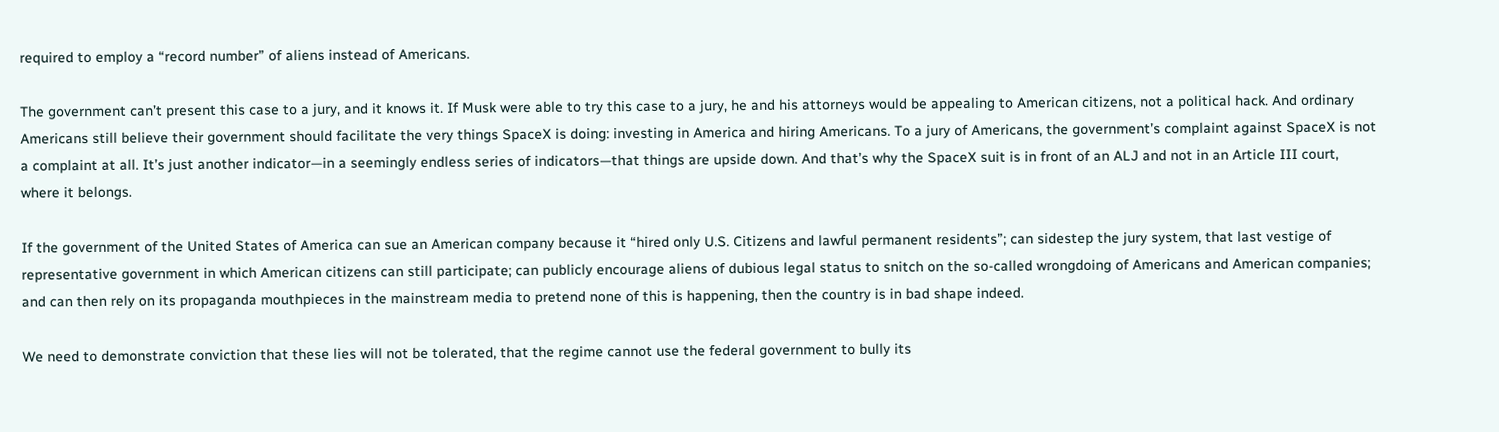required to employ a “record number” of aliens instead of Americans.

The government can’t present this case to a jury, and it knows it. If Musk were able to try this case to a jury, he and his attorneys would be appealing to American citizens, not a political hack. And ordinary Americans still believe their government should facilitate the very things SpaceX is doing: investing in America and hiring Americans. To a jury of Americans, the government’s complaint against SpaceX is not a complaint at all. It’s just another indicator—in a seemingly endless series of indicators—that things are upside down. And that’s why the SpaceX suit is in front of an ALJ and not in an Article III court, where it belongs.

If the government of the United States of America can sue an American company because it “hired only U.S. Citizens and lawful permanent residents”; can sidestep the jury system, that last vestige of representative government in which American citizens can still participate; can publicly encourage aliens of dubious legal status to snitch on the so-called wrongdoing of Americans and American companies; and can then rely on its propaganda mouthpieces in the mainstream media to pretend none of this is happening, then the country is in bad shape indeed.

We need to demonstrate conviction that these lies will not be tolerated, that the regime cannot use the federal government to bully its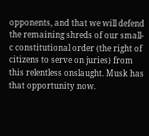opponents, and that we will defend the remaining shreds of our small-c constitutional order (the right of citizens to serve on juries) from this relentless onslaught. Musk has that opportunity now.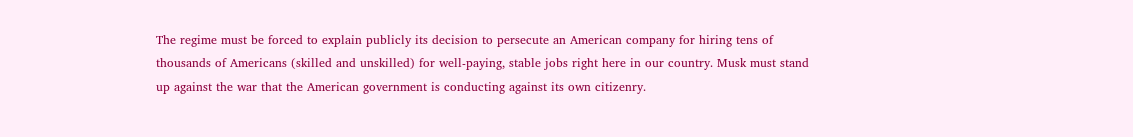The regime must be forced to explain publicly its decision to persecute an American company for hiring tens of thousands of Americans (skilled and unskilled) for well-paying, stable jobs right here in our country. Musk must stand up against the war that the American government is conducting against its own citizenry.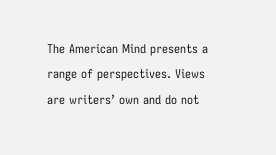The American Mind presents a range of perspectives. Views are writers’ own and do not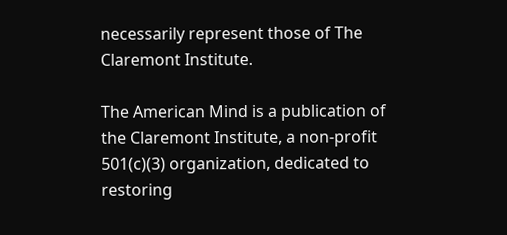necessarily represent those of The Claremont Institute.

The American Mind is a publication of the Claremont Institute, a non-profit 501(c)(3) organization, dedicated to restoring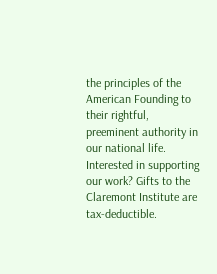the principles of the American Founding to their rightful, preeminent authority in our national life. Interested in supporting our work? Gifts to the Claremont Institute are tax-deductible.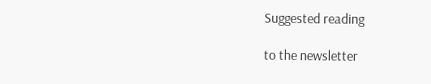Suggested reading

to the newsletter